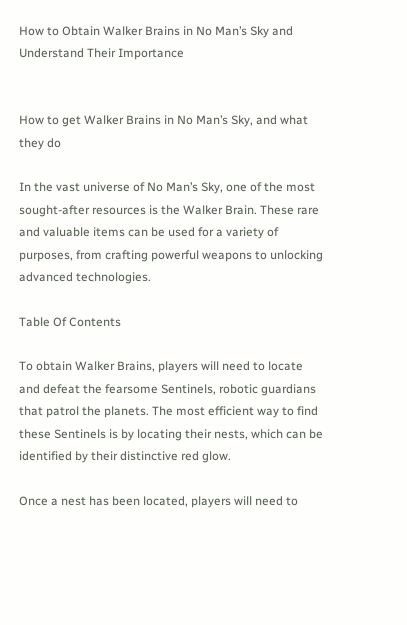How to Obtain Walker Brains in No Man’s Sky and Understand Their Importance


How to get Walker Brains in No Man’s Sky, and what they do

In the vast universe of No Man’s Sky, one of the most sought-after resources is the Walker Brain. These rare and valuable items can be used for a variety of purposes, from crafting powerful weapons to unlocking advanced technologies.

Table Of Contents

To obtain Walker Brains, players will need to locate and defeat the fearsome Sentinels, robotic guardians that patrol the planets. The most efficient way to find these Sentinels is by locating their nests, which can be identified by their distinctive red glow.

Once a nest has been located, players will need to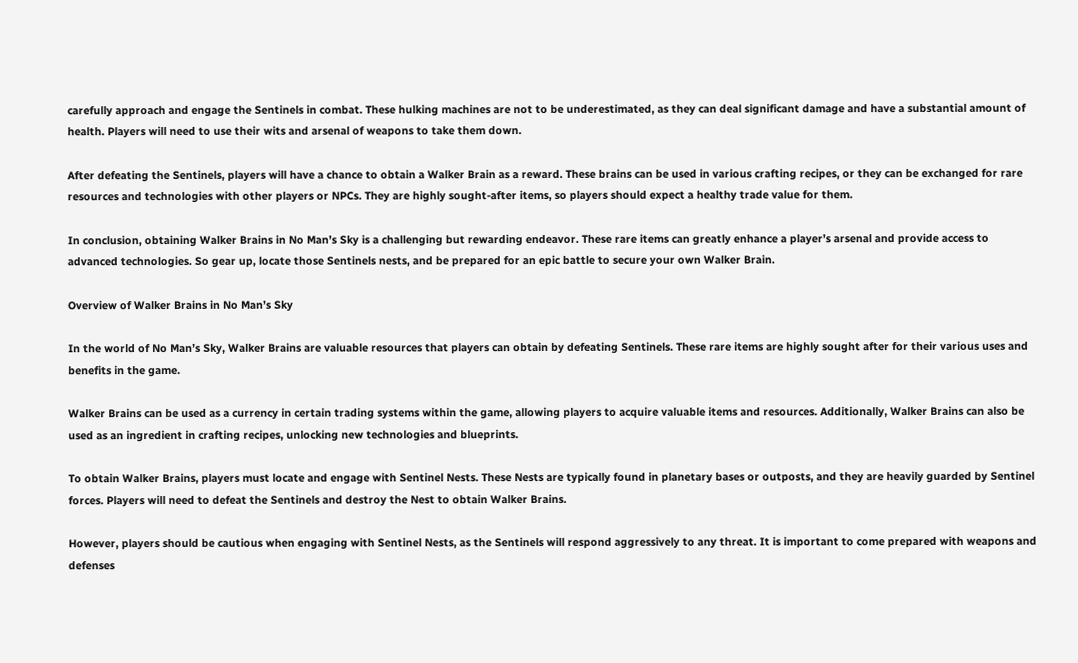carefully approach and engage the Sentinels in combat. These hulking machines are not to be underestimated, as they can deal significant damage and have a substantial amount of health. Players will need to use their wits and arsenal of weapons to take them down.

After defeating the Sentinels, players will have a chance to obtain a Walker Brain as a reward. These brains can be used in various crafting recipes, or they can be exchanged for rare resources and technologies with other players or NPCs. They are highly sought-after items, so players should expect a healthy trade value for them.

In conclusion, obtaining Walker Brains in No Man’s Sky is a challenging but rewarding endeavor. These rare items can greatly enhance a player’s arsenal and provide access to advanced technologies. So gear up, locate those Sentinels nests, and be prepared for an epic battle to secure your own Walker Brain.

Overview of Walker Brains in No Man’s Sky

In the world of No Man’s Sky, Walker Brains are valuable resources that players can obtain by defeating Sentinels. These rare items are highly sought after for their various uses and benefits in the game.

Walker Brains can be used as a currency in certain trading systems within the game, allowing players to acquire valuable items and resources. Additionally, Walker Brains can also be used as an ingredient in crafting recipes, unlocking new technologies and blueprints.

To obtain Walker Brains, players must locate and engage with Sentinel Nests. These Nests are typically found in planetary bases or outposts, and they are heavily guarded by Sentinel forces. Players will need to defeat the Sentinels and destroy the Nest to obtain Walker Brains.

However, players should be cautious when engaging with Sentinel Nests, as the Sentinels will respond aggressively to any threat. It is important to come prepared with weapons and defenses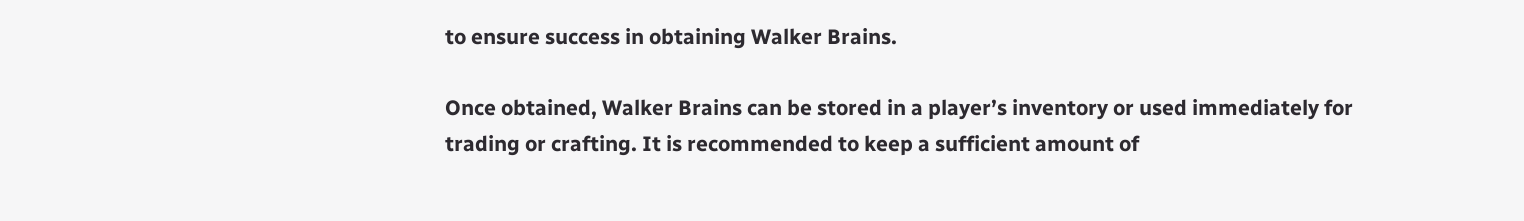to ensure success in obtaining Walker Brains.

Once obtained, Walker Brains can be stored in a player’s inventory or used immediately for trading or crafting. It is recommended to keep a sufficient amount of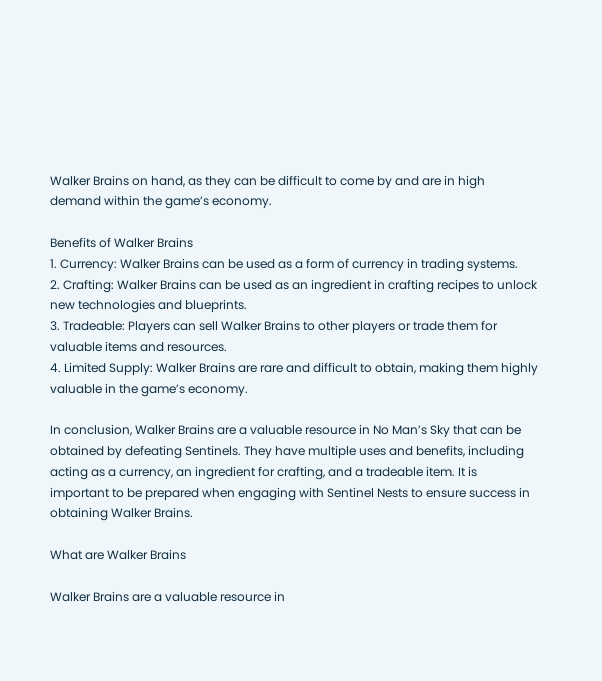Walker Brains on hand, as they can be difficult to come by and are in high demand within the game’s economy.

Benefits of Walker Brains
1. Currency: Walker Brains can be used as a form of currency in trading systems.
2. Crafting: Walker Brains can be used as an ingredient in crafting recipes to unlock new technologies and blueprints.
3. Tradeable: Players can sell Walker Brains to other players or trade them for valuable items and resources.
4. Limited Supply: Walker Brains are rare and difficult to obtain, making them highly valuable in the game’s economy.

In conclusion, Walker Brains are a valuable resource in No Man’s Sky that can be obtained by defeating Sentinels. They have multiple uses and benefits, including acting as a currency, an ingredient for crafting, and a tradeable item. It is important to be prepared when engaging with Sentinel Nests to ensure success in obtaining Walker Brains.

What are Walker Brains

Walker Brains are a valuable resource in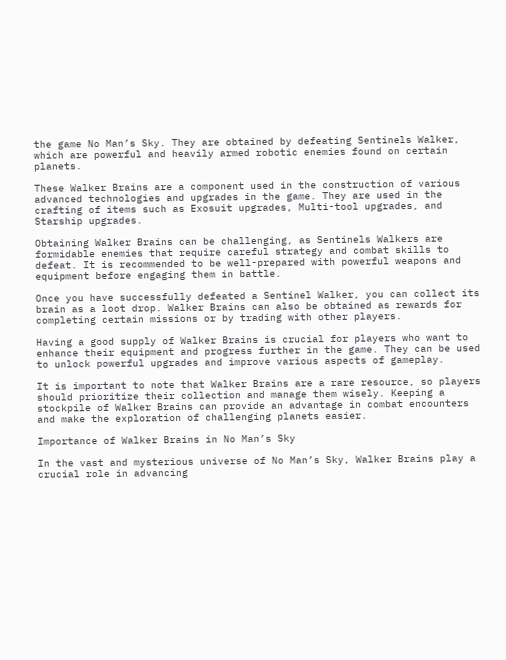the game No Man’s Sky. They are obtained by defeating Sentinels Walker, which are powerful and heavily armed robotic enemies found on certain planets.

These Walker Brains are a component used in the construction of various advanced technologies and upgrades in the game. They are used in the crafting of items such as Exosuit upgrades, Multi-tool upgrades, and Starship upgrades.

Obtaining Walker Brains can be challenging, as Sentinels Walkers are formidable enemies that require careful strategy and combat skills to defeat. It is recommended to be well-prepared with powerful weapons and equipment before engaging them in battle.

Once you have successfully defeated a Sentinel Walker, you can collect its brain as a loot drop. Walker Brains can also be obtained as rewards for completing certain missions or by trading with other players.

Having a good supply of Walker Brains is crucial for players who want to enhance their equipment and progress further in the game. They can be used to unlock powerful upgrades and improve various aspects of gameplay.

It is important to note that Walker Brains are a rare resource, so players should prioritize their collection and manage them wisely. Keeping a stockpile of Walker Brains can provide an advantage in combat encounters and make the exploration of challenging planets easier.

Importance of Walker Brains in No Man’s Sky

In the vast and mysterious universe of No Man’s Sky, Walker Brains play a crucial role in advancing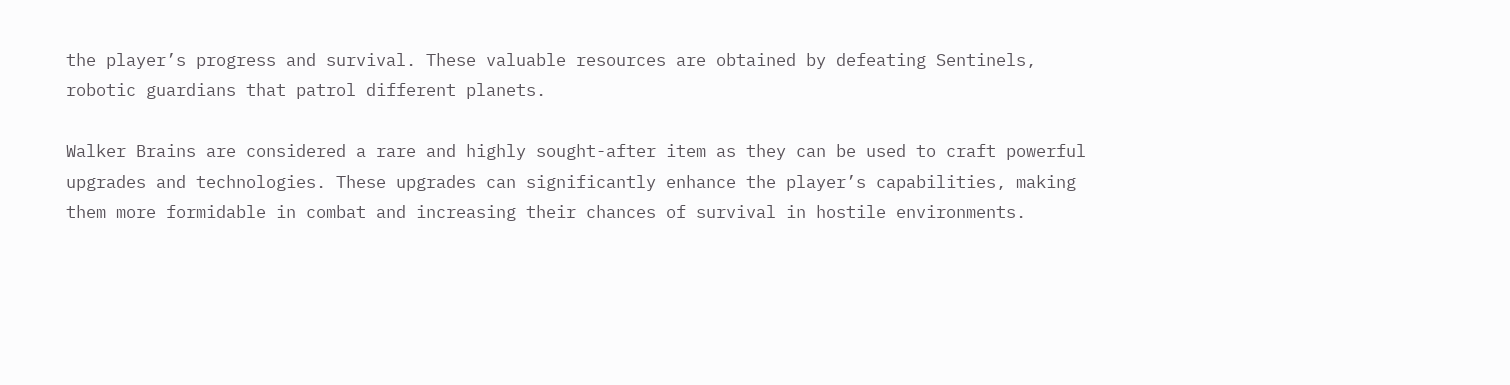the player’s progress and survival. These valuable resources are obtained by defeating Sentinels, robotic guardians that patrol different planets.

Walker Brains are considered a rare and highly sought-after item as they can be used to craft powerful upgrades and technologies. These upgrades can significantly enhance the player’s capabilities, making them more formidable in combat and increasing their chances of survival in hostile environments.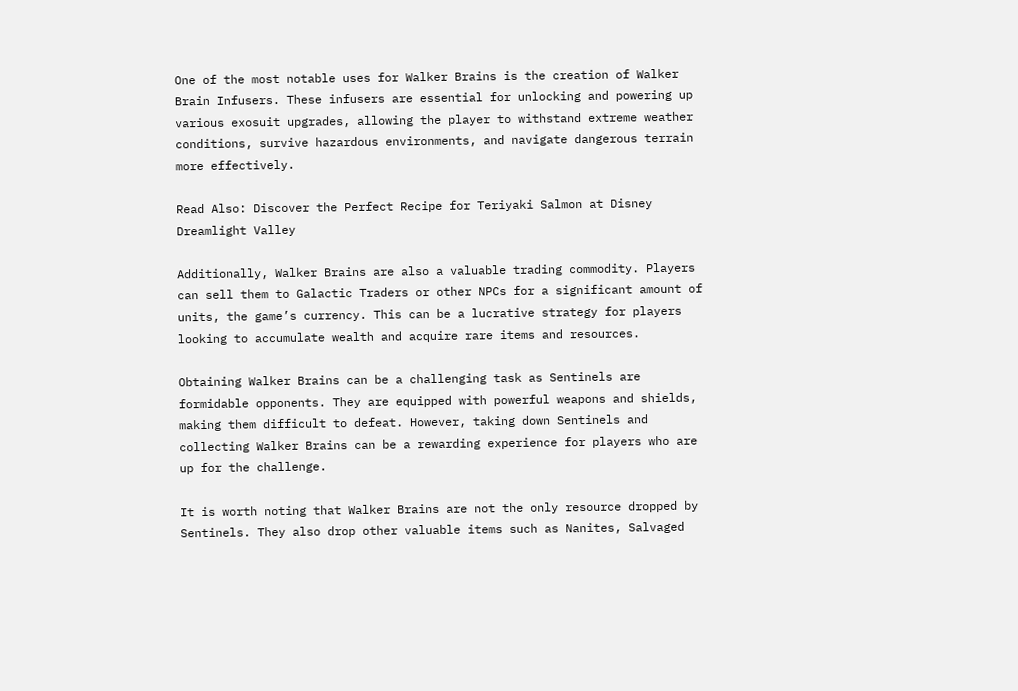One of the most notable uses for Walker Brains is the creation of Walker Brain Infusers. These infusers are essential for unlocking and powering up various exosuit upgrades, allowing the player to withstand extreme weather conditions, survive hazardous environments, and navigate dangerous terrain more effectively.

Read Also: Discover the Perfect Recipe for Teriyaki Salmon at Disney Dreamlight Valley

Additionally, Walker Brains are also a valuable trading commodity. Players can sell them to Galactic Traders or other NPCs for a significant amount of units, the game’s currency. This can be a lucrative strategy for players looking to accumulate wealth and acquire rare items and resources.

Obtaining Walker Brains can be a challenging task as Sentinels are formidable opponents. They are equipped with powerful weapons and shields, making them difficult to defeat. However, taking down Sentinels and collecting Walker Brains can be a rewarding experience for players who are up for the challenge.

It is worth noting that Walker Brains are not the only resource dropped by Sentinels. They also drop other valuable items such as Nanites, Salvaged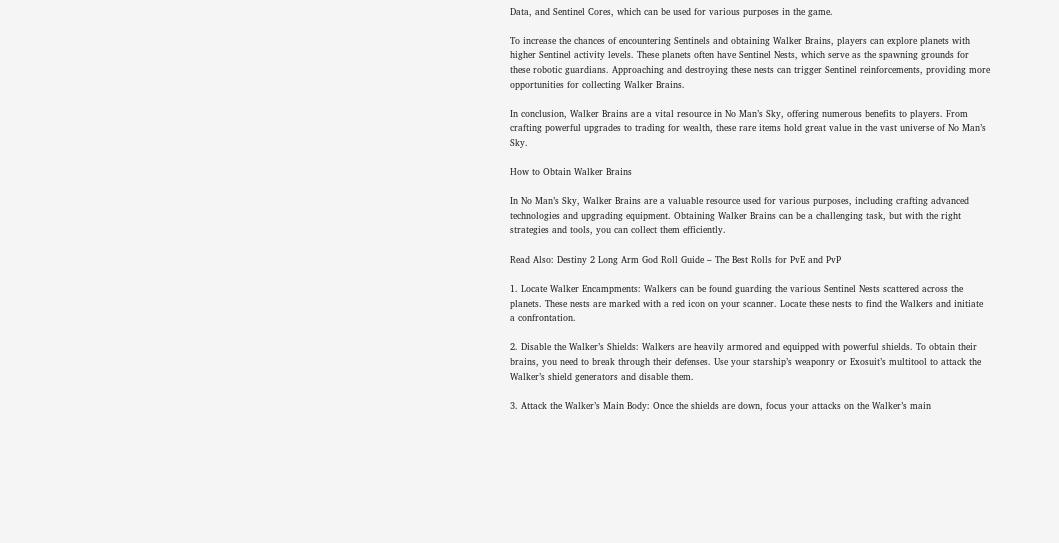Data, and Sentinel Cores, which can be used for various purposes in the game.

To increase the chances of encountering Sentinels and obtaining Walker Brains, players can explore planets with higher Sentinel activity levels. These planets often have Sentinel Nests, which serve as the spawning grounds for these robotic guardians. Approaching and destroying these nests can trigger Sentinel reinforcements, providing more opportunities for collecting Walker Brains.

In conclusion, Walker Brains are a vital resource in No Man’s Sky, offering numerous benefits to players. From crafting powerful upgrades to trading for wealth, these rare items hold great value in the vast universe of No Man’s Sky.

How to Obtain Walker Brains

In No Man’s Sky, Walker Brains are a valuable resource used for various purposes, including crafting advanced technologies and upgrading equipment. Obtaining Walker Brains can be a challenging task, but with the right strategies and tools, you can collect them efficiently.

Read Also: Destiny 2 Long Arm God Roll Guide – The Best Rolls for PvE and PvP

1. Locate Walker Encampments: Walkers can be found guarding the various Sentinel Nests scattered across the planets. These nests are marked with a red icon on your scanner. Locate these nests to find the Walkers and initiate a confrontation.

2. Disable the Walker’s Shields: Walkers are heavily armored and equipped with powerful shields. To obtain their brains, you need to break through their defenses. Use your starship’s weaponry or Exosuit’s multitool to attack the Walker’s shield generators and disable them.

3. Attack the Walker’s Main Body: Once the shields are down, focus your attacks on the Walker’s main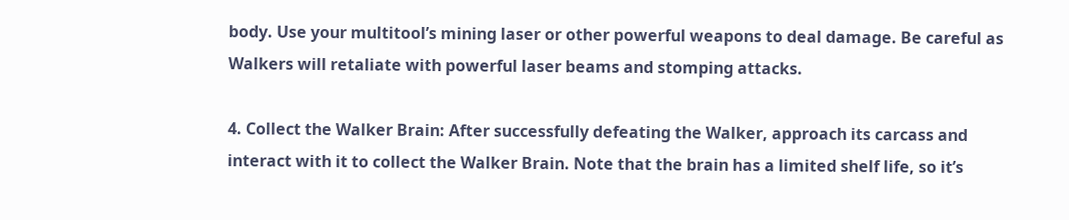body. Use your multitool’s mining laser or other powerful weapons to deal damage. Be careful as Walkers will retaliate with powerful laser beams and stomping attacks.

4. Collect the Walker Brain: After successfully defeating the Walker, approach its carcass and interact with it to collect the Walker Brain. Note that the brain has a limited shelf life, so it’s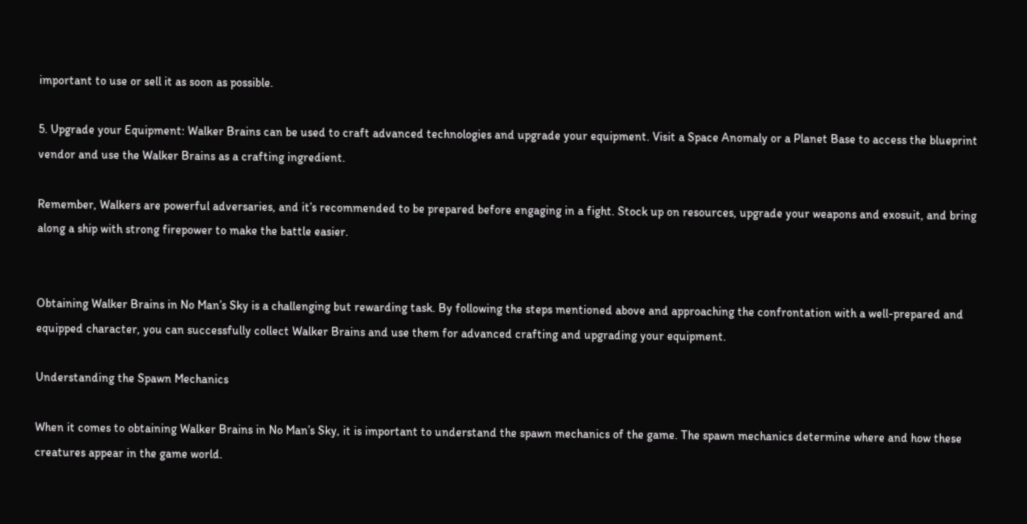important to use or sell it as soon as possible.

5. Upgrade your Equipment: Walker Brains can be used to craft advanced technologies and upgrade your equipment. Visit a Space Anomaly or a Planet Base to access the blueprint vendor and use the Walker Brains as a crafting ingredient.

Remember, Walkers are powerful adversaries, and it’s recommended to be prepared before engaging in a fight. Stock up on resources, upgrade your weapons and exosuit, and bring along a ship with strong firepower to make the battle easier.


Obtaining Walker Brains in No Man’s Sky is a challenging but rewarding task. By following the steps mentioned above and approaching the confrontation with a well-prepared and equipped character, you can successfully collect Walker Brains and use them for advanced crafting and upgrading your equipment.

Understanding the Spawn Mechanics

When it comes to obtaining Walker Brains in No Man’s Sky, it is important to understand the spawn mechanics of the game. The spawn mechanics determine where and how these creatures appear in the game world.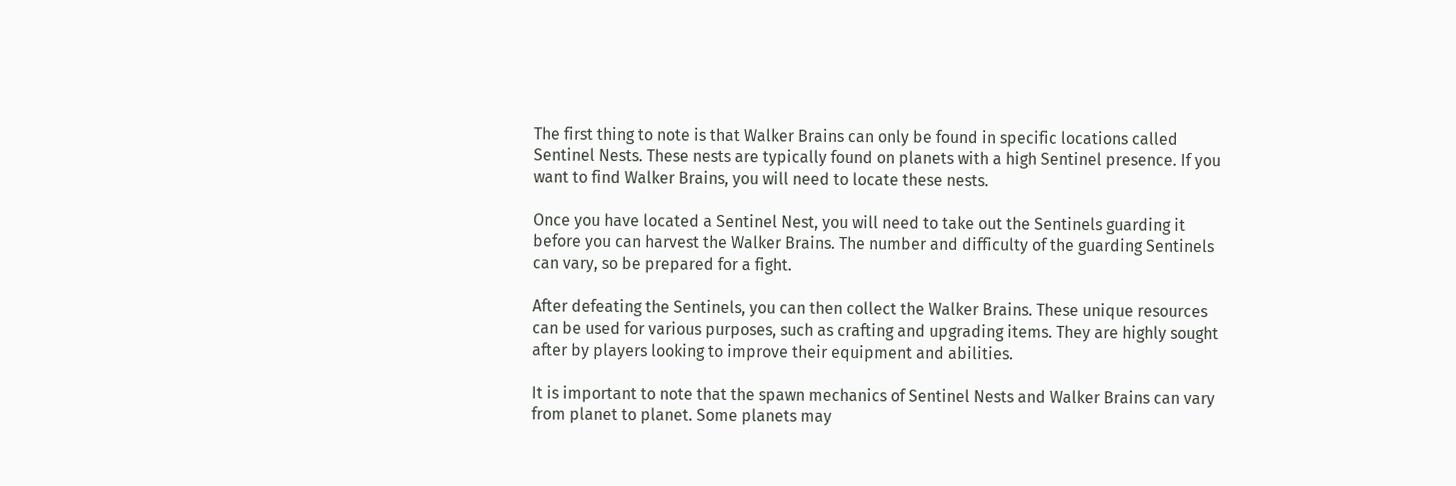The first thing to note is that Walker Brains can only be found in specific locations called Sentinel Nests. These nests are typically found on planets with a high Sentinel presence. If you want to find Walker Brains, you will need to locate these nests.

Once you have located a Sentinel Nest, you will need to take out the Sentinels guarding it before you can harvest the Walker Brains. The number and difficulty of the guarding Sentinels can vary, so be prepared for a fight.

After defeating the Sentinels, you can then collect the Walker Brains. These unique resources can be used for various purposes, such as crafting and upgrading items. They are highly sought after by players looking to improve their equipment and abilities.

It is important to note that the spawn mechanics of Sentinel Nests and Walker Brains can vary from planet to planet. Some planets may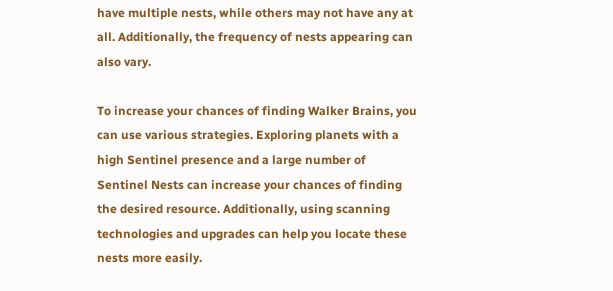have multiple nests, while others may not have any at all. Additionally, the frequency of nests appearing can also vary.

To increase your chances of finding Walker Brains, you can use various strategies. Exploring planets with a high Sentinel presence and a large number of Sentinel Nests can increase your chances of finding the desired resource. Additionally, using scanning technologies and upgrades can help you locate these nests more easily.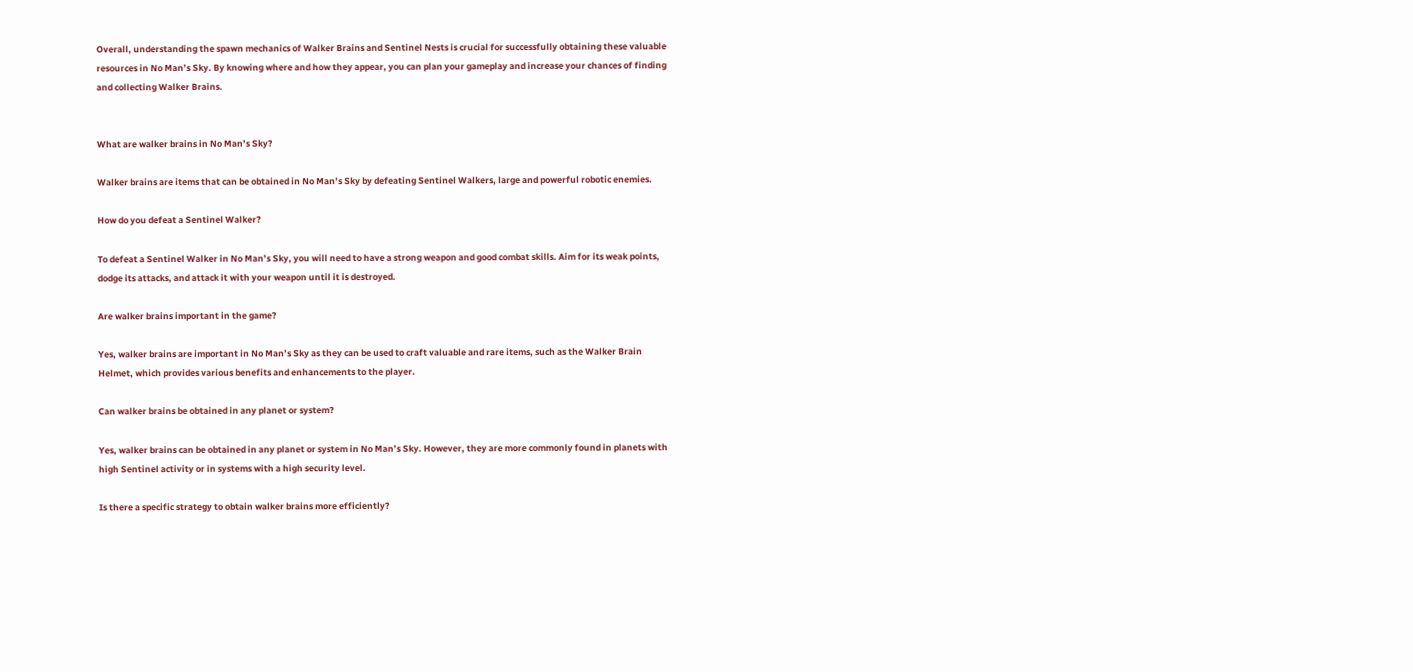Overall, understanding the spawn mechanics of Walker Brains and Sentinel Nests is crucial for successfully obtaining these valuable resources in No Man’s Sky. By knowing where and how they appear, you can plan your gameplay and increase your chances of finding and collecting Walker Brains.


What are walker brains in No Man’s Sky?

Walker brains are items that can be obtained in No Man’s Sky by defeating Sentinel Walkers, large and powerful robotic enemies.

How do you defeat a Sentinel Walker?

To defeat a Sentinel Walker in No Man’s Sky, you will need to have a strong weapon and good combat skills. Aim for its weak points, dodge its attacks, and attack it with your weapon until it is destroyed.

Are walker brains important in the game?

Yes, walker brains are important in No Man’s Sky as they can be used to craft valuable and rare items, such as the Walker Brain Helmet, which provides various benefits and enhancements to the player.

Can walker brains be obtained in any planet or system?

Yes, walker brains can be obtained in any planet or system in No Man’s Sky. However, they are more commonly found in planets with high Sentinel activity or in systems with a high security level.

Is there a specific strategy to obtain walker brains more efficiently?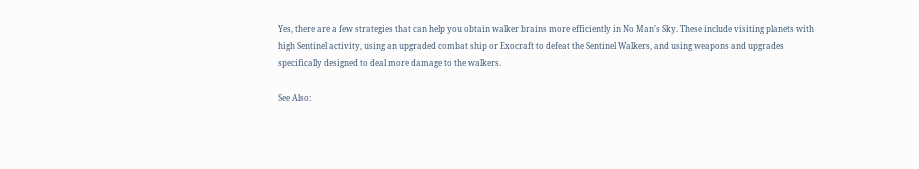Yes, there are a few strategies that can help you obtain walker brains more efficiently in No Man’s Sky. These include visiting planets with high Sentinel activity, using an upgraded combat ship or Exocraft to defeat the Sentinel Walkers, and using weapons and upgrades specifically designed to deal more damage to the walkers.

See Also: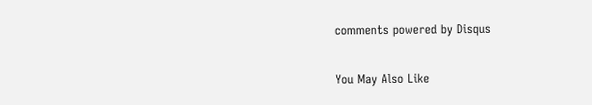comments powered by Disqus

You May Also Like